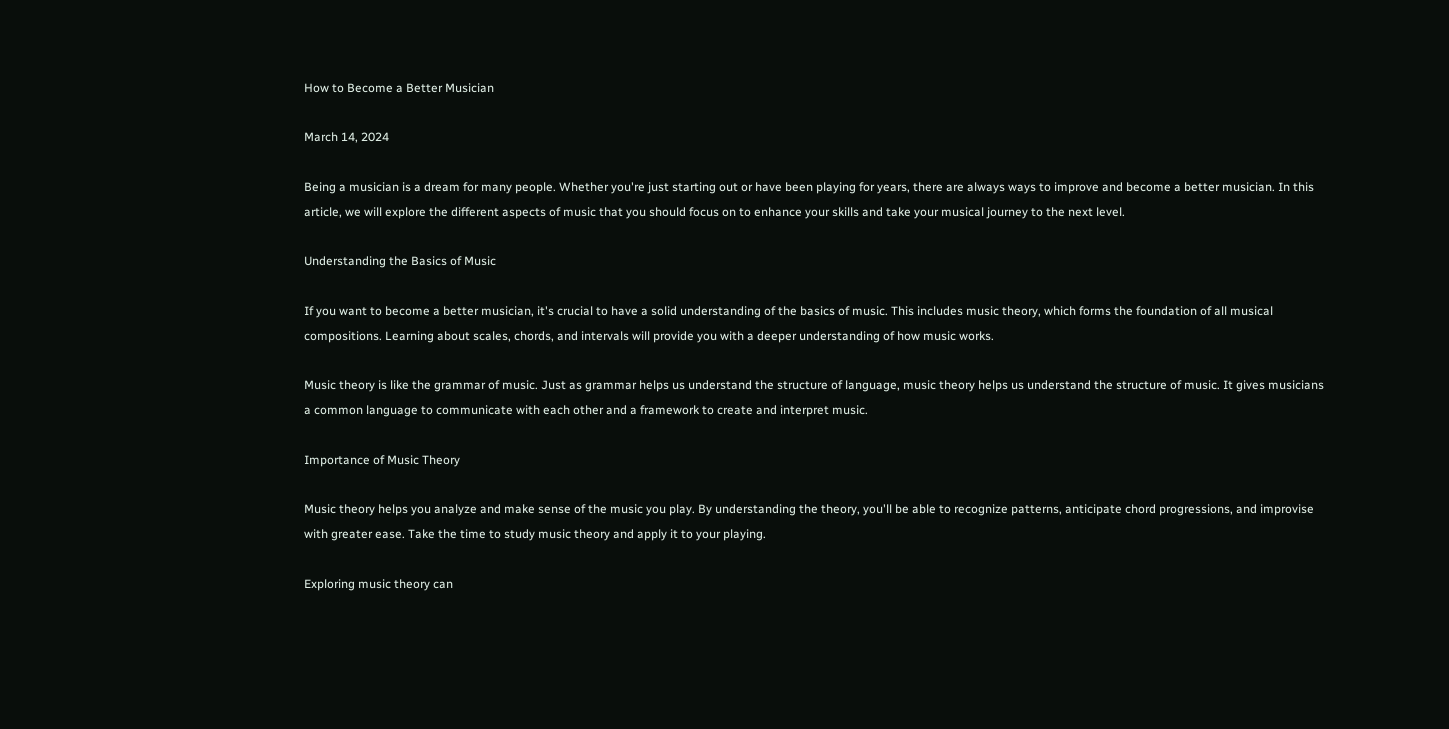How to Become a Better Musician

March 14, 2024

Being a musician is a dream for many people. Whether you're just starting out or have been playing for years, there are always ways to improve and become a better musician. In this article, we will explore the different aspects of music that you should focus on to enhance your skills and take your musical journey to the next level.

Understanding the Basics of Music

If you want to become a better musician, it's crucial to have a solid understanding of the basics of music. This includes music theory, which forms the foundation of all musical compositions. Learning about scales, chords, and intervals will provide you with a deeper understanding of how music works.

Music theory is like the grammar of music. Just as grammar helps us understand the structure of language, music theory helps us understand the structure of music. It gives musicians a common language to communicate with each other and a framework to create and interpret music.

Importance of Music Theory

Music theory helps you analyze and make sense of the music you play. By understanding the theory, you'll be able to recognize patterns, anticipate chord progressions, and improvise with greater ease. Take the time to study music theory and apply it to your playing.

Exploring music theory can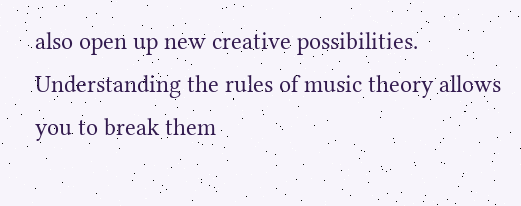also open up new creative possibilities. Understanding the rules of music theory allows you to break them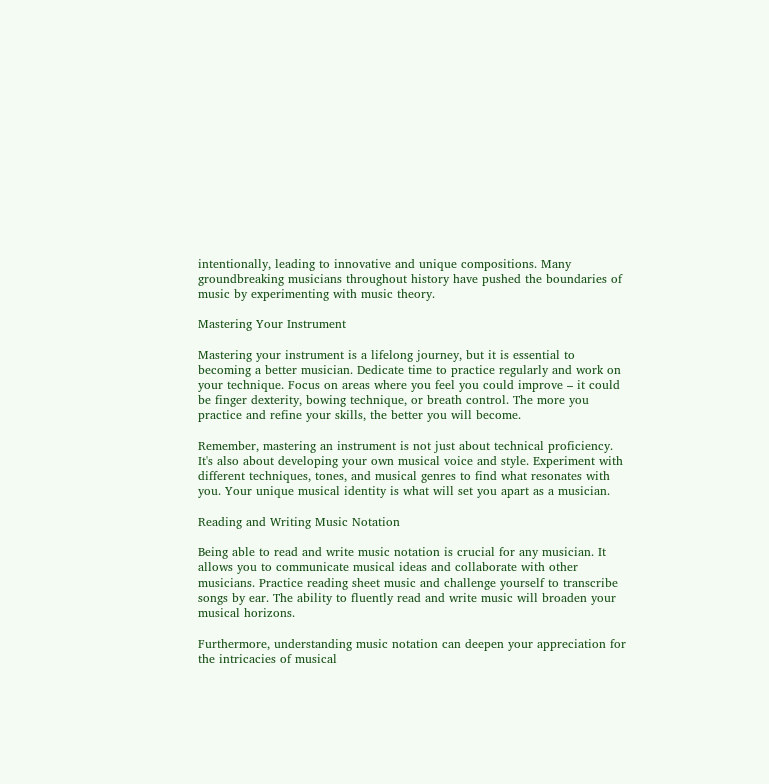intentionally, leading to innovative and unique compositions. Many groundbreaking musicians throughout history have pushed the boundaries of music by experimenting with music theory.

Mastering Your Instrument

Mastering your instrument is a lifelong journey, but it is essential to becoming a better musician. Dedicate time to practice regularly and work on your technique. Focus on areas where you feel you could improve – it could be finger dexterity, bowing technique, or breath control. The more you practice and refine your skills, the better you will become.

Remember, mastering an instrument is not just about technical proficiency. It's also about developing your own musical voice and style. Experiment with different techniques, tones, and musical genres to find what resonates with you. Your unique musical identity is what will set you apart as a musician.

Reading and Writing Music Notation

Being able to read and write music notation is crucial for any musician. It allows you to communicate musical ideas and collaborate with other musicians. Practice reading sheet music and challenge yourself to transcribe songs by ear. The ability to fluently read and write music will broaden your musical horizons.

Furthermore, understanding music notation can deepen your appreciation for the intricacies of musical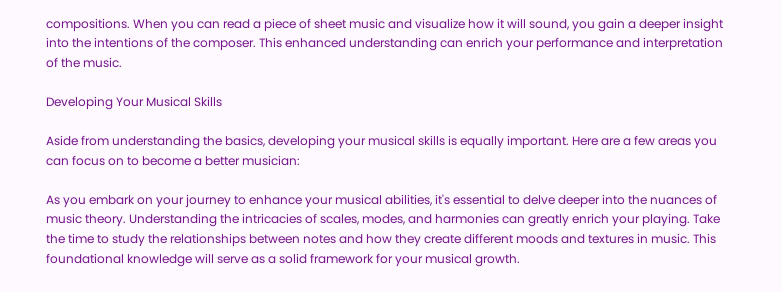compositions. When you can read a piece of sheet music and visualize how it will sound, you gain a deeper insight into the intentions of the composer. This enhanced understanding can enrich your performance and interpretation of the music.

Developing Your Musical Skills

Aside from understanding the basics, developing your musical skills is equally important. Here are a few areas you can focus on to become a better musician:

As you embark on your journey to enhance your musical abilities, it's essential to delve deeper into the nuances of music theory. Understanding the intricacies of scales, modes, and harmonies can greatly enrich your playing. Take the time to study the relationships between notes and how they create different moods and textures in music. This foundational knowledge will serve as a solid framework for your musical growth.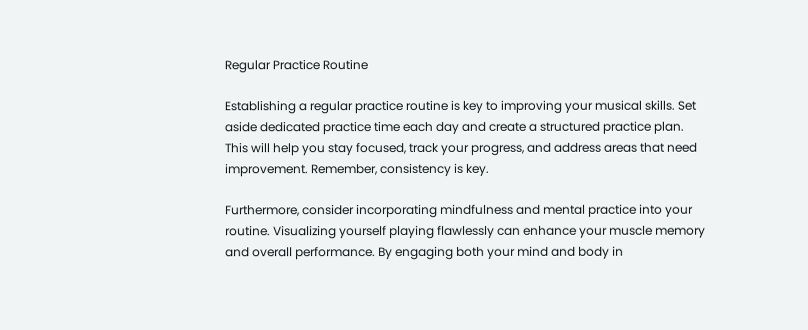Regular Practice Routine

Establishing a regular practice routine is key to improving your musical skills. Set aside dedicated practice time each day and create a structured practice plan. This will help you stay focused, track your progress, and address areas that need improvement. Remember, consistency is key.

Furthermore, consider incorporating mindfulness and mental practice into your routine. Visualizing yourself playing flawlessly can enhance your muscle memory and overall performance. By engaging both your mind and body in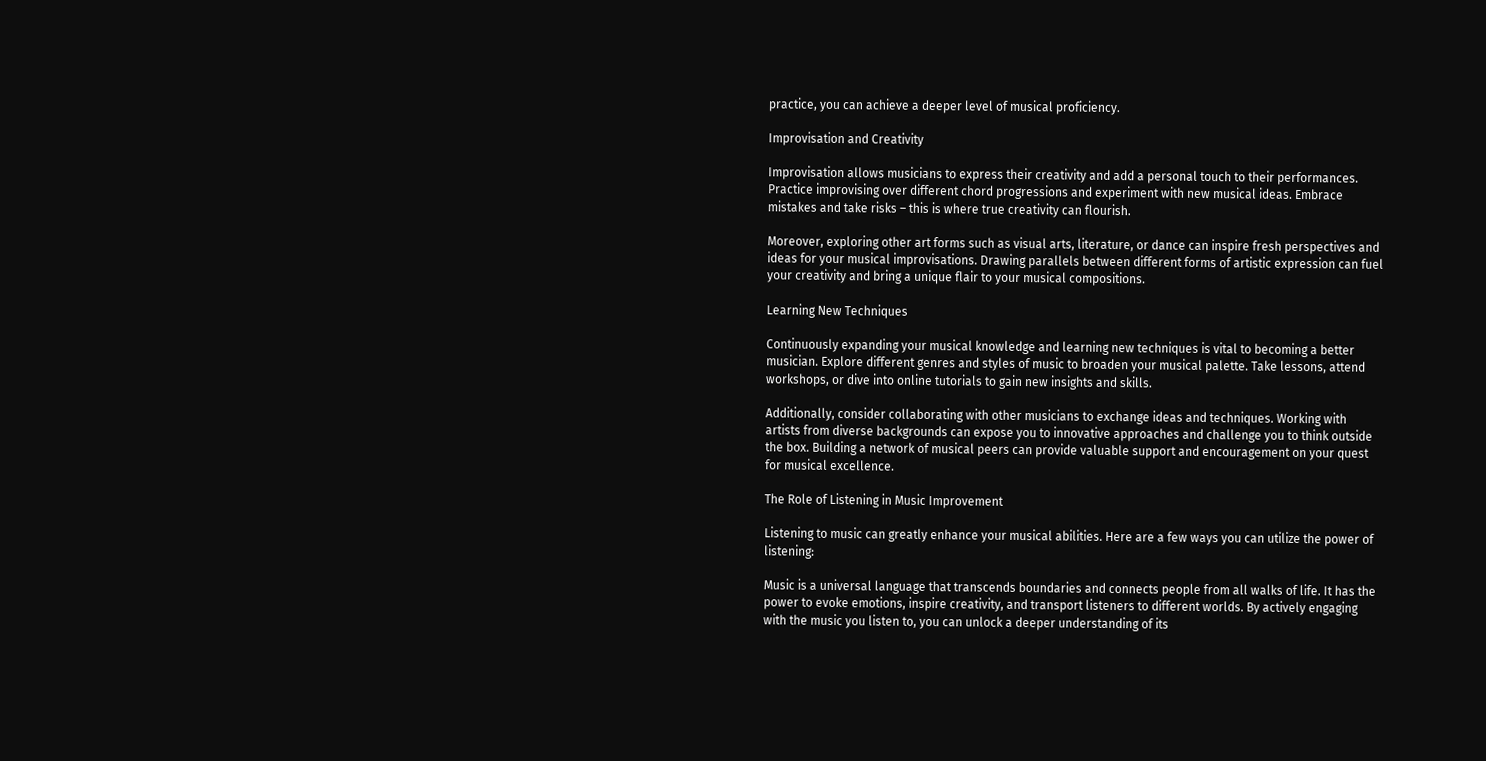practice, you can achieve a deeper level of musical proficiency.

Improvisation and Creativity

Improvisation allows musicians to express their creativity and add a personal touch to their performances. Practice improvising over different chord progressions and experiment with new musical ideas. Embrace mistakes and take risks – this is where true creativity can flourish.

Moreover, exploring other art forms such as visual arts, literature, or dance can inspire fresh perspectives and ideas for your musical improvisations. Drawing parallels between different forms of artistic expression can fuel your creativity and bring a unique flair to your musical compositions.

Learning New Techniques

Continuously expanding your musical knowledge and learning new techniques is vital to becoming a better musician. Explore different genres and styles of music to broaden your musical palette. Take lessons, attend workshops, or dive into online tutorials to gain new insights and skills.

Additionally, consider collaborating with other musicians to exchange ideas and techniques. Working with artists from diverse backgrounds can expose you to innovative approaches and challenge you to think outside the box. Building a network of musical peers can provide valuable support and encouragement on your quest for musical excellence.

The Role of Listening in Music Improvement

Listening to music can greatly enhance your musical abilities. Here are a few ways you can utilize the power of listening:

Music is a universal language that transcends boundaries and connects people from all walks of life. It has the power to evoke emotions, inspire creativity, and transport listeners to different worlds. By actively engaging with the music you listen to, you can unlock a deeper understanding of its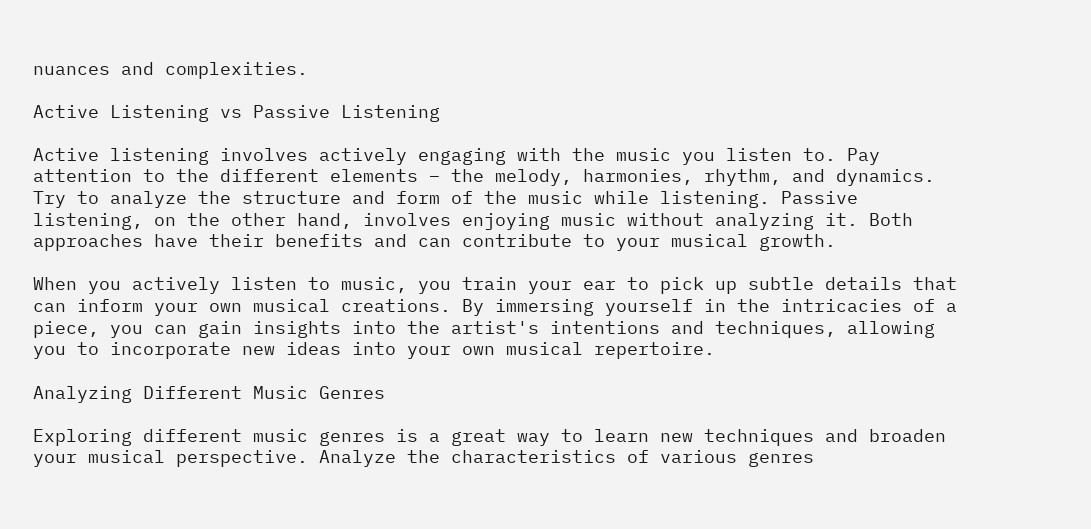nuances and complexities.

Active Listening vs Passive Listening

Active listening involves actively engaging with the music you listen to. Pay attention to the different elements – the melody, harmonies, rhythm, and dynamics. Try to analyze the structure and form of the music while listening. Passive listening, on the other hand, involves enjoying music without analyzing it. Both approaches have their benefits and can contribute to your musical growth.

When you actively listen to music, you train your ear to pick up subtle details that can inform your own musical creations. By immersing yourself in the intricacies of a piece, you can gain insights into the artist's intentions and techniques, allowing you to incorporate new ideas into your own musical repertoire.

Analyzing Different Music Genres

Exploring different music genres is a great way to learn new techniques and broaden your musical perspective. Analyze the characteristics of various genres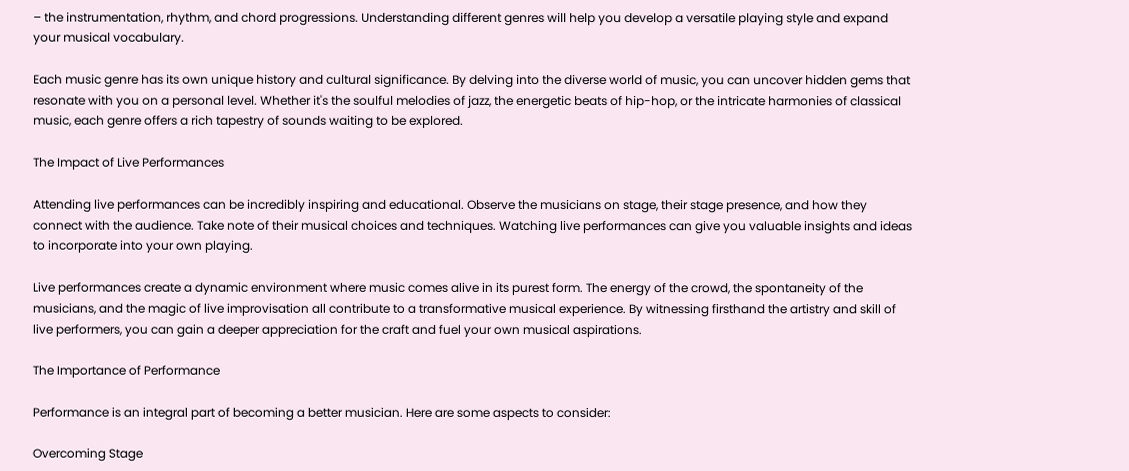– the instrumentation, rhythm, and chord progressions. Understanding different genres will help you develop a versatile playing style and expand your musical vocabulary.

Each music genre has its own unique history and cultural significance. By delving into the diverse world of music, you can uncover hidden gems that resonate with you on a personal level. Whether it's the soulful melodies of jazz, the energetic beats of hip-hop, or the intricate harmonies of classical music, each genre offers a rich tapestry of sounds waiting to be explored.

The Impact of Live Performances

Attending live performances can be incredibly inspiring and educational. Observe the musicians on stage, their stage presence, and how they connect with the audience. Take note of their musical choices and techniques. Watching live performances can give you valuable insights and ideas to incorporate into your own playing.

Live performances create a dynamic environment where music comes alive in its purest form. The energy of the crowd, the spontaneity of the musicians, and the magic of live improvisation all contribute to a transformative musical experience. By witnessing firsthand the artistry and skill of live performers, you can gain a deeper appreciation for the craft and fuel your own musical aspirations.

The Importance of Performance

Performance is an integral part of becoming a better musician. Here are some aspects to consider:

Overcoming Stage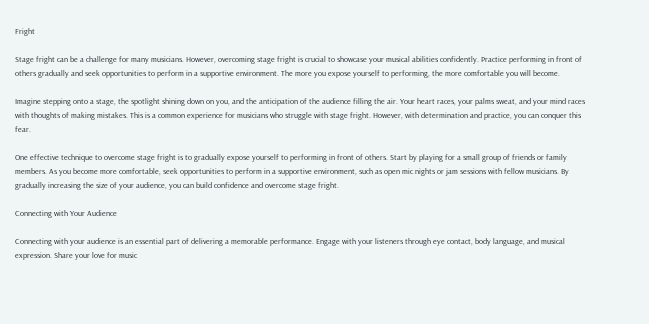Fright

Stage fright can be a challenge for many musicians. However, overcoming stage fright is crucial to showcase your musical abilities confidently. Practice performing in front of others gradually and seek opportunities to perform in a supportive environment. The more you expose yourself to performing, the more comfortable you will become.

Imagine stepping onto a stage, the spotlight shining down on you, and the anticipation of the audience filling the air. Your heart races, your palms sweat, and your mind races with thoughts of making mistakes. This is a common experience for musicians who struggle with stage fright. However, with determination and practice, you can conquer this fear.

One effective technique to overcome stage fright is to gradually expose yourself to performing in front of others. Start by playing for a small group of friends or family members. As you become more comfortable, seek opportunities to perform in a supportive environment, such as open mic nights or jam sessions with fellow musicians. By gradually increasing the size of your audience, you can build confidence and overcome stage fright.

Connecting with Your Audience

Connecting with your audience is an essential part of delivering a memorable performance. Engage with your listeners through eye contact, body language, and musical expression. Share your love for music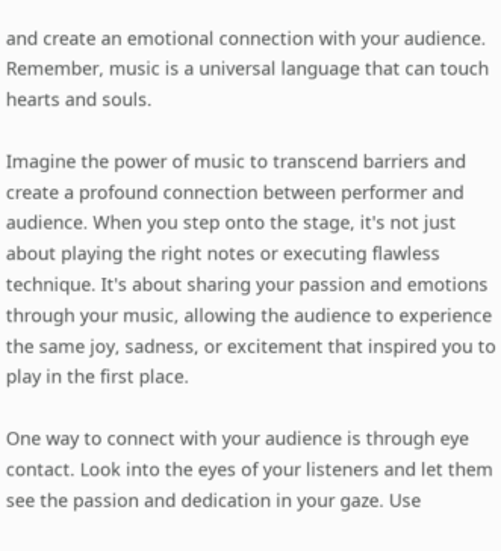and create an emotional connection with your audience. Remember, music is a universal language that can touch hearts and souls.

Imagine the power of music to transcend barriers and create a profound connection between performer and audience. When you step onto the stage, it's not just about playing the right notes or executing flawless technique. It's about sharing your passion and emotions through your music, allowing the audience to experience the same joy, sadness, or excitement that inspired you to play in the first place.

One way to connect with your audience is through eye contact. Look into the eyes of your listeners and let them see the passion and dedication in your gaze. Use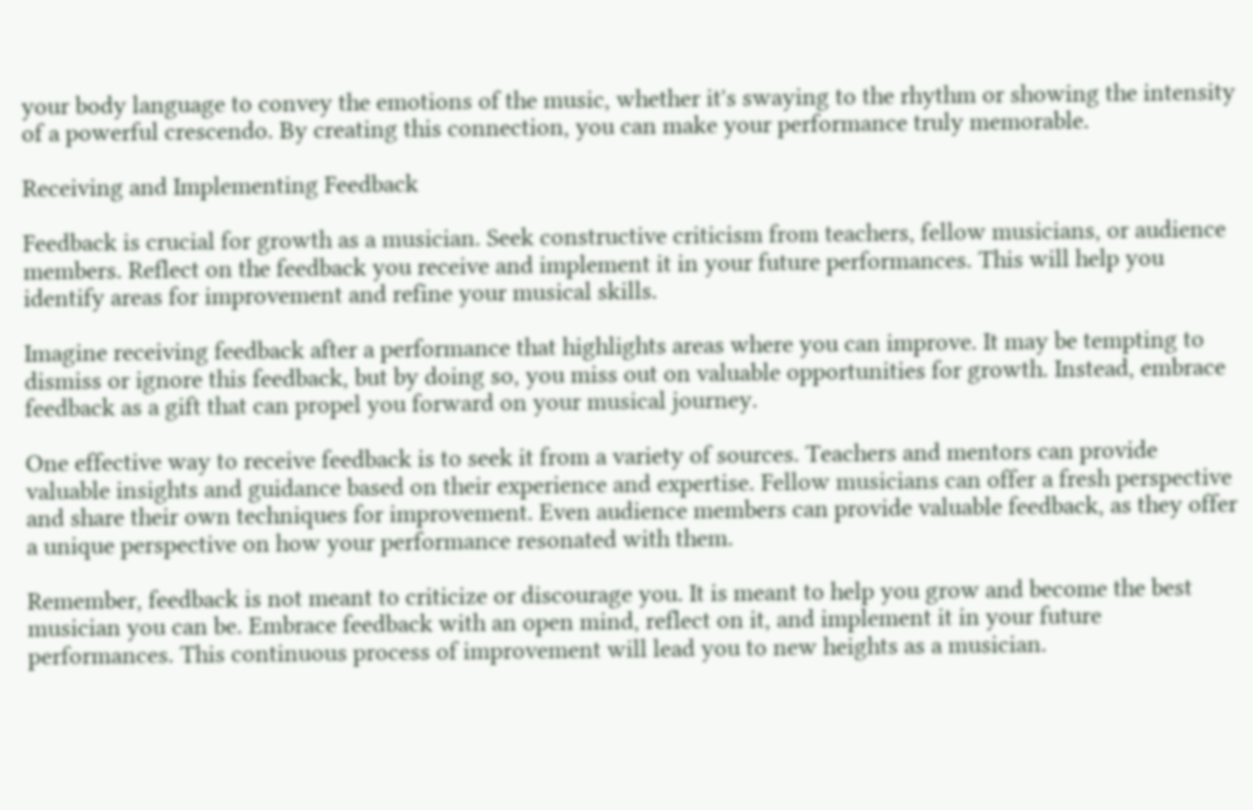your body language to convey the emotions of the music, whether it's swaying to the rhythm or showing the intensity of a powerful crescendo. By creating this connection, you can make your performance truly memorable.

Receiving and Implementing Feedback

Feedback is crucial for growth as a musician. Seek constructive criticism from teachers, fellow musicians, or audience members. Reflect on the feedback you receive and implement it in your future performances. This will help you identify areas for improvement and refine your musical skills.

Imagine receiving feedback after a performance that highlights areas where you can improve. It may be tempting to dismiss or ignore this feedback, but by doing so, you miss out on valuable opportunities for growth. Instead, embrace feedback as a gift that can propel you forward on your musical journey.

One effective way to receive feedback is to seek it from a variety of sources. Teachers and mentors can provide valuable insights and guidance based on their experience and expertise. Fellow musicians can offer a fresh perspective and share their own techniques for improvement. Even audience members can provide valuable feedback, as they offer a unique perspective on how your performance resonated with them.

Remember, feedback is not meant to criticize or discourage you. It is meant to help you grow and become the best musician you can be. Embrace feedback with an open mind, reflect on it, and implement it in your future performances. This continuous process of improvement will lead you to new heights as a musician.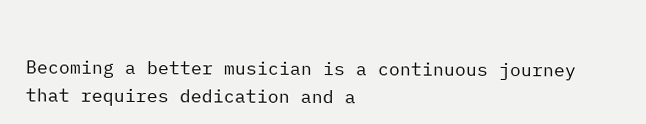Becoming a better musician is a continuous journey that requires dedication and a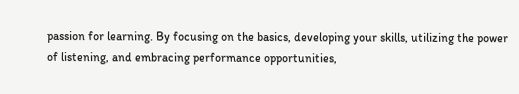passion for learning. By focusing on the basics, developing your skills, utilizing the power of listening, and embracing performance opportunities,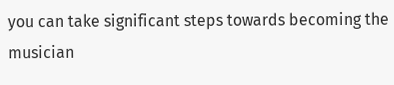you can take significant steps towards becoming the musician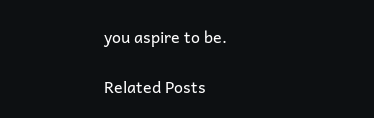you aspire to be.

Related Posts